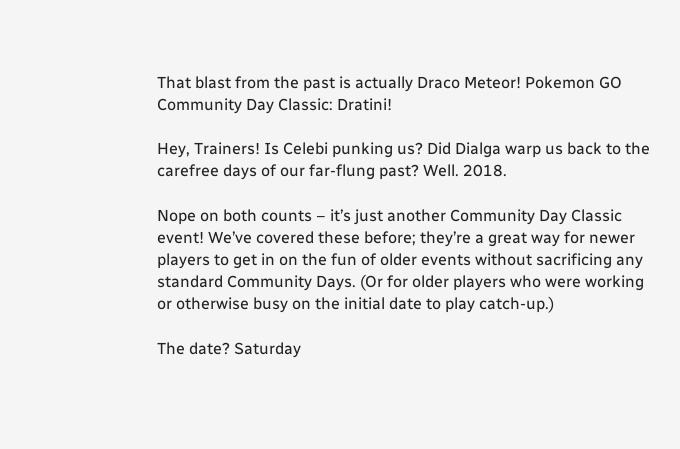That blast from the past is actually Draco Meteor! Pokemon GO Community Day Classic: Dratini!

Hey, Trainers! Is Celebi punking us? Did Dialga warp us back to the carefree days of our far-flung past? Well. 2018.

Nope on both counts – it’s just another Community Day Classic event! We’ve covered these before; they’re a great way for newer players to get in on the fun of older events without sacrificing any standard Community Days. (Or for older players who were working or otherwise busy on the initial date to play catch-up.)

The date? Saturday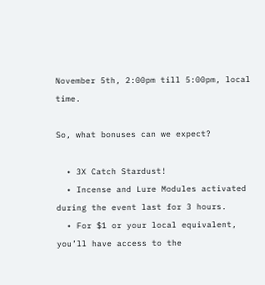November 5th, 2:00pm till 5:00pm, local time.

So, what bonuses can we expect?

  • 3X Catch Stardust!
  • Incense and Lure Modules activated during the event last for 3 hours.
  • For $1 or your local equivalent, you’ll have access to the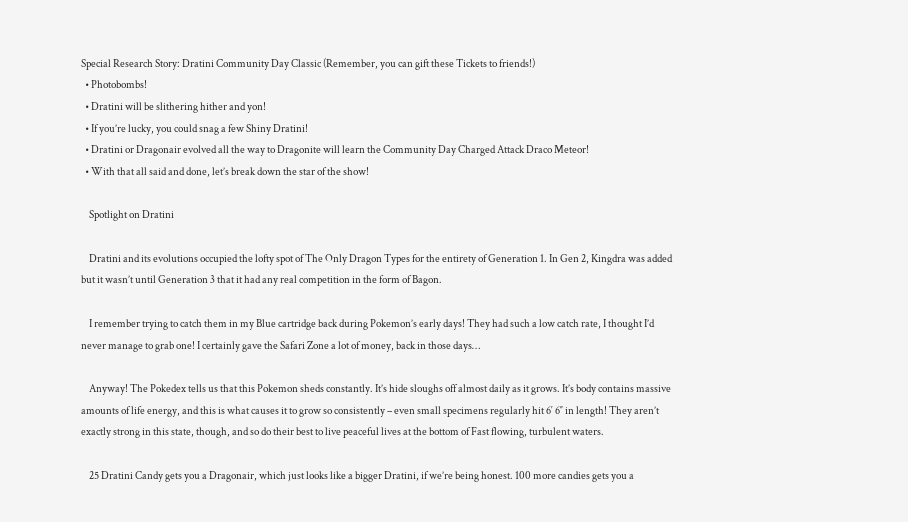Special Research Story: Dratini Community Day Classic (Remember, you can gift these Tickets to friends!)
  • Photobombs!
  • Dratini will be slithering hither and yon!
  • If you’re lucky, you could snag a few Shiny Dratini!
  • Dratini or Dragonair evolved all the way to Dragonite will learn the Community Day Charged Attack Draco Meteor!
  • With that all said and done, let’s break down the star of the show!

    Spotlight on Dratini

    Dratini and its evolutions occupied the lofty spot of The Only Dragon Types for the entirety of Generation 1. In Gen 2, Kingdra was added but it wasn’t until Generation 3 that it had any real competition in the form of Bagon.

    I remember trying to catch them in my Blue cartridge back during Pokemon’s early days! They had such a low catch rate, I thought I’d never manage to grab one! I certainly gave the Safari Zone a lot of money, back in those days…

    Anyway! The Pokedex tells us that this Pokemon sheds constantly. It’s hide sloughs off almost daily as it grows. It’s body contains massive amounts of life energy, and this is what causes it to grow so consistently – even small specimens regularly hit 6′ 6″ in length! They aren’t exactly strong in this state, though, and so do their best to live peaceful lives at the bottom of Fast flowing, turbulent waters.

    25 Dratini Candy gets you a Dragonair, which just looks like a bigger Dratini, if we’re being honest. 100 more candies gets you a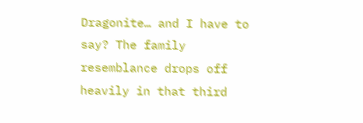Dragonite… and I have to say? The family resemblance drops off heavily in that third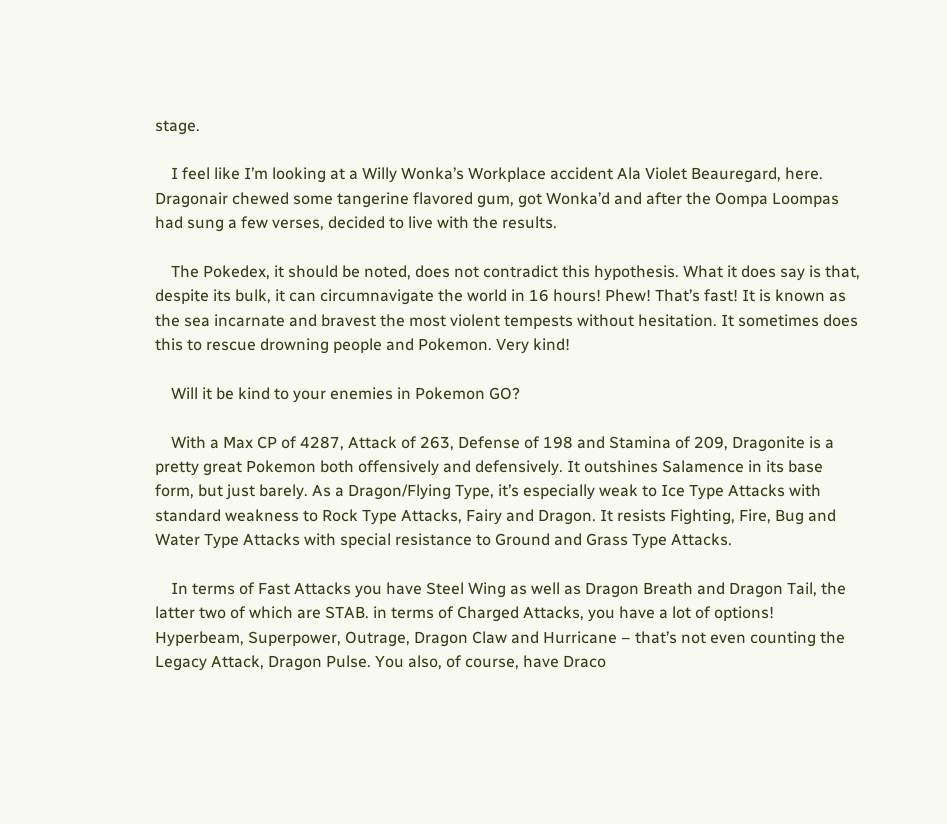stage.

    I feel like I’m looking at a Willy Wonka’s Workplace accident Ala Violet Beauregard, here. Dragonair chewed some tangerine flavored gum, got Wonka’d and after the Oompa Loompas had sung a few verses, decided to live with the results.

    The Pokedex, it should be noted, does not contradict this hypothesis. What it does say is that, despite its bulk, it can circumnavigate the world in 16 hours! Phew! That’s fast! It is known as the sea incarnate and bravest the most violent tempests without hesitation. It sometimes does this to rescue drowning people and Pokemon. Very kind!

    Will it be kind to your enemies in Pokemon GO?

    With a Max CP of 4287, Attack of 263, Defense of 198 and Stamina of 209, Dragonite is a pretty great Pokemon both offensively and defensively. It outshines Salamence in its base form, but just barely. As a Dragon/Flying Type, it’s especially weak to Ice Type Attacks with standard weakness to Rock Type Attacks, Fairy and Dragon. It resists Fighting, Fire, Bug and Water Type Attacks with special resistance to Ground and Grass Type Attacks.

    In terms of Fast Attacks you have Steel Wing as well as Dragon Breath and Dragon Tail, the latter two of which are STAB. in terms of Charged Attacks, you have a lot of options! Hyperbeam, Superpower, Outrage, Dragon Claw and Hurricane – that’s not even counting the Legacy Attack, Dragon Pulse. You also, of course, have Draco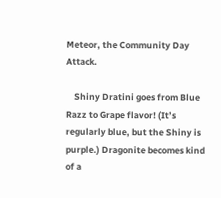Meteor, the Community Day Attack.

    Shiny Dratini goes from Blue Razz to Grape flavor! (It’s regularly blue, but the Shiny is purple.) Dragonite becomes kind of a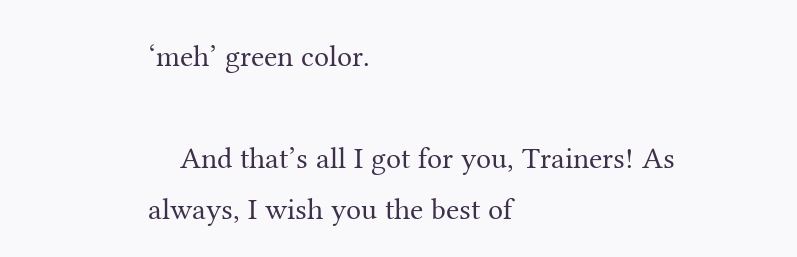‘meh’ green color.

    And that’s all I got for you, Trainers! As always, I wish you the best of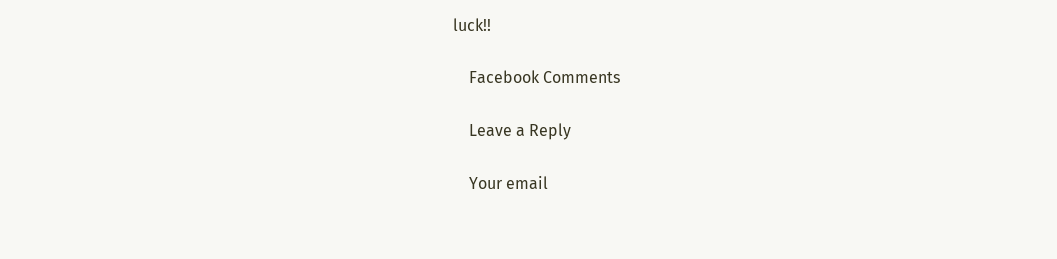luck!!

    Facebook Comments

    Leave a Reply

    Your email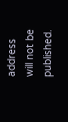address will not be published.